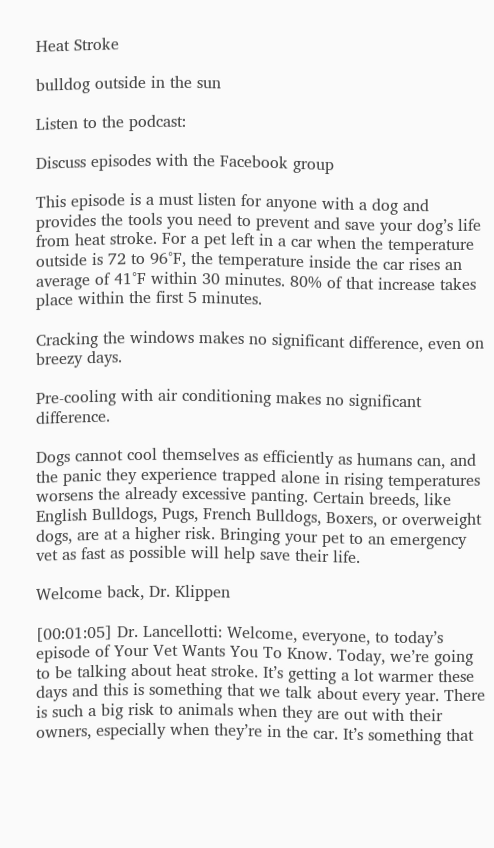Heat Stroke

bulldog outside in the sun

Listen to the podcast:

Discuss episodes with the Facebook group

This episode is a must listen for anyone with a dog and provides the tools you need to prevent and save your dog’s life from heat stroke. For a pet left in a car when the temperature outside is 72 to 96°F, the temperature inside the car rises an average of 41°F within 30 minutes. 80% of that increase takes place within the first 5 minutes.

Cracking the windows makes no significant difference, even on breezy days.

Pre-cooling with air conditioning makes no significant difference.

Dogs cannot cool themselves as efficiently as humans can, and the panic they experience trapped alone in rising temperatures worsens the already excessive panting. Certain breeds, like English Bulldogs, Pugs, French Bulldogs, Boxers, or overweight dogs, are at a higher risk. Bringing your pet to an emergency vet as fast as possible will help save their life.

Welcome back, Dr. Klippen

[00:01:05] Dr. Lancellotti: Welcome, everyone, to today’s episode of Your Vet Wants You To Know. Today, we’re going to be talking about heat stroke. It’s getting a lot warmer these days and this is something that we talk about every year. There is such a big risk to animals when they are out with their owners, especially when they’re in the car. It’s something that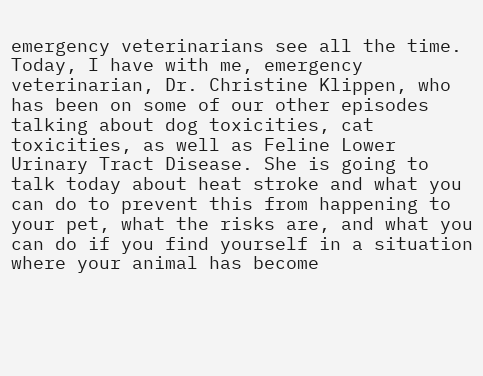emergency veterinarians see all the time. Today, I have with me, emergency veterinarian, Dr. Christine Klippen, who has been on some of our other episodes talking about dog toxicities, cat toxicities, as well as Feline Lower Urinary Tract Disease. She is going to talk today about heat stroke and what you can do to prevent this from happening to your pet, what the risks are, and what you can do if you find yourself in a situation where your animal has become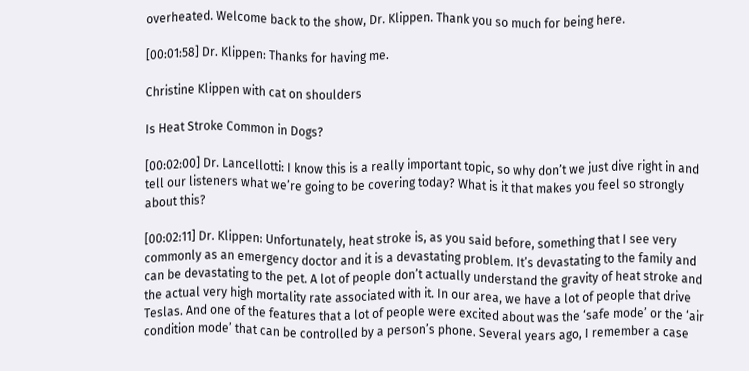overheated. Welcome back to the show, Dr. Klippen. Thank you so much for being here.

[00:01:58] Dr. Klippen: Thanks for having me.

Christine Klippen with cat on shoulders

Is Heat Stroke Common in Dogs?

[00:02:00] Dr. Lancellotti: I know this is a really important topic, so why don’t we just dive right in and tell our listeners what we’re going to be covering today? What is it that makes you feel so strongly about this?

[00:02:11] Dr. Klippen: Unfortunately, heat stroke is, as you said before, something that I see very commonly as an emergency doctor and it is a devastating problem. It’s devastating to the family and can be devastating to the pet. A lot of people don’t actually understand the gravity of heat stroke and the actual very high mortality rate associated with it. In our area, we have a lot of people that drive Teslas. And one of the features that a lot of people were excited about was the ‘safe mode’ or the ‘air condition mode’ that can be controlled by a person’s phone. Several years ago, I remember a case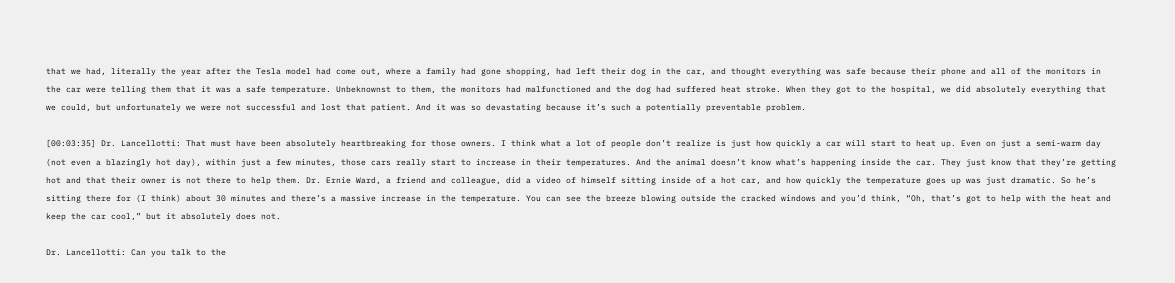that we had, literally the year after the Tesla model had come out, where a family had gone shopping, had left their dog in the car, and thought everything was safe because their phone and all of the monitors in the car were telling them that it was a safe temperature. Unbeknownst to them, the monitors had malfunctioned and the dog had suffered heat stroke. When they got to the hospital, we did absolutely everything that we could, but unfortunately we were not successful and lost that patient. And it was so devastating because it’s such a potentially preventable problem.

[00:03:35] Dr. Lancellotti: That must have been absolutely heartbreaking for those owners. I think what a lot of people don’t realize is just how quickly a car will start to heat up. Even on just a semi-warm day (not even a blazingly hot day), within just a few minutes, those cars really start to increase in their temperatures. And the animal doesn’t know what’s happening inside the car. They just know that they’re getting hot and that their owner is not there to help them. Dr. Ernie Ward, a friend and colleague, did a video of himself sitting inside of a hot car, and how quickly the temperature goes up was just dramatic. So he’s sitting there for (I think) about 30 minutes and there’s a massive increase in the temperature. You can see the breeze blowing outside the cracked windows and you’d think, “Oh, that’s got to help with the heat and keep the car cool,” but it absolutely does not.

Dr. Lancellotti: Can you talk to the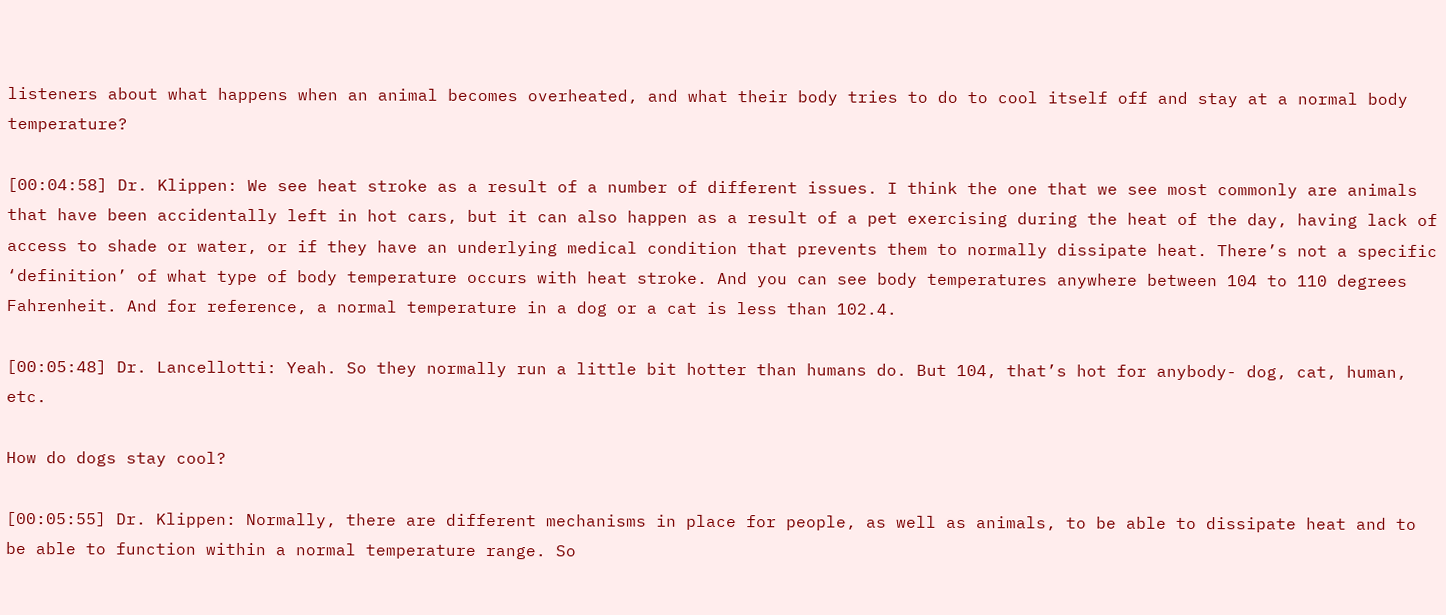listeners about what happens when an animal becomes overheated, and what their body tries to do to cool itself off and stay at a normal body temperature?

[00:04:58] Dr. Klippen: We see heat stroke as a result of a number of different issues. I think the one that we see most commonly are animals that have been accidentally left in hot cars, but it can also happen as a result of a pet exercising during the heat of the day, having lack of access to shade or water, or if they have an underlying medical condition that prevents them to normally dissipate heat. There’s not a specific ‘definition’ of what type of body temperature occurs with heat stroke. And you can see body temperatures anywhere between 104 to 110 degrees Fahrenheit. And for reference, a normal temperature in a dog or a cat is less than 102.4.

[00:05:48] Dr. Lancellotti: Yeah. So they normally run a little bit hotter than humans do. But 104, that’s hot for anybody- dog, cat, human, etc.

How do dogs stay cool?

[00:05:55] Dr. Klippen: Normally, there are different mechanisms in place for people, as well as animals, to be able to dissipate heat and to be able to function within a normal temperature range. So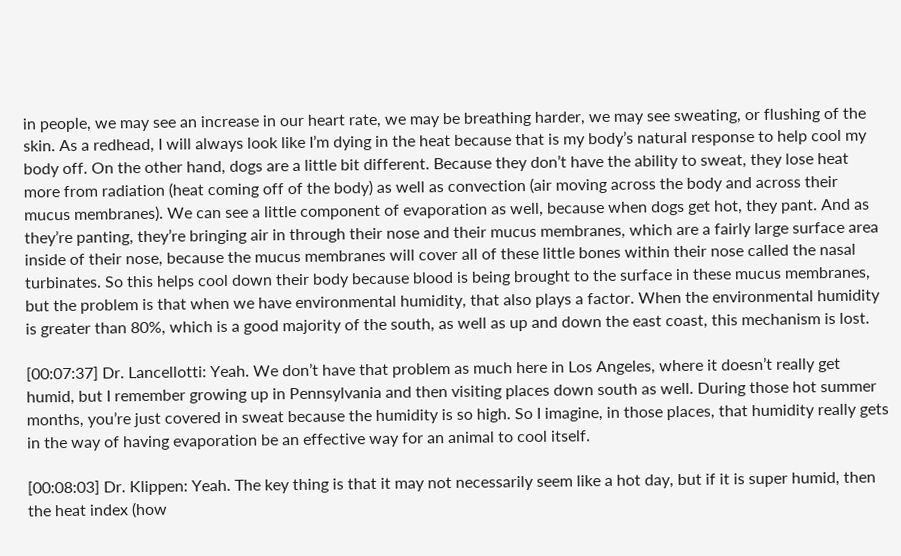in people, we may see an increase in our heart rate, we may be breathing harder, we may see sweating, or flushing of the skin. As a redhead, I will always look like I’m dying in the heat because that is my body’s natural response to help cool my body off. On the other hand, dogs are a little bit different. Because they don’t have the ability to sweat, they lose heat more from radiation (heat coming off of the body) as well as convection (air moving across the body and across their mucus membranes). We can see a little component of evaporation as well, because when dogs get hot, they pant. And as they’re panting, they’re bringing air in through their nose and their mucus membranes, which are a fairly large surface area inside of their nose, because the mucus membranes will cover all of these little bones within their nose called the nasal turbinates. So this helps cool down their body because blood is being brought to the surface in these mucus membranes, but the problem is that when we have environmental humidity, that also plays a factor. When the environmental humidity is greater than 80%, which is a good majority of the south, as well as up and down the east coast, this mechanism is lost.

[00:07:37] Dr. Lancellotti: Yeah. We don’t have that problem as much here in Los Angeles, where it doesn’t really get humid, but I remember growing up in Pennsylvania and then visiting places down south as well. During those hot summer months, you’re just covered in sweat because the humidity is so high. So I imagine, in those places, that humidity really gets in the way of having evaporation be an effective way for an animal to cool itself.

[00:08:03] Dr. Klippen: Yeah. The key thing is that it may not necessarily seem like a hot day, but if it is super humid, then the heat index (how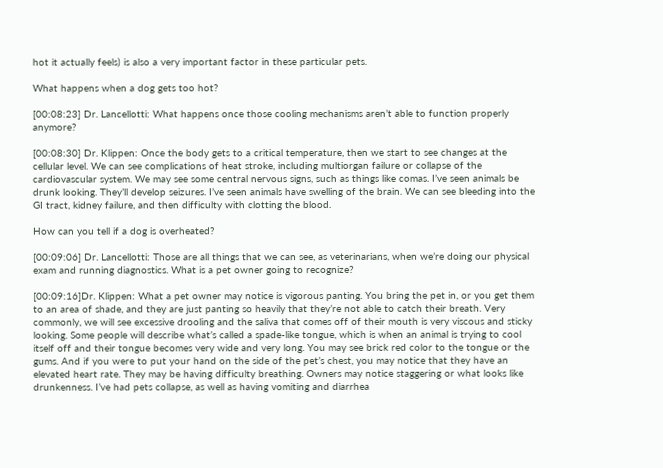hot it actually feels) is also a very important factor in these particular pets.

What happens when a dog gets too hot?

[00:08:23] Dr. Lancellotti: What happens once those cooling mechanisms aren’t able to function properly anymore?

[00:08:30] Dr. Klippen: Once the body gets to a critical temperature, then we start to see changes at the cellular level. We can see complications of heat stroke, including multiorgan failure or collapse of the cardiovascular system. We may see some central nervous signs, such as things like comas. I’ve seen animals be drunk looking. They’ll develop seizures. I’ve seen animals have swelling of the brain. We can see bleeding into the GI tract, kidney failure, and then difficulty with clotting the blood.

How can you tell if a dog is overheated?

[00:09:06] Dr. Lancellotti: Those are all things that we can see, as veterinarians, when we’re doing our physical exam and running diagnostics. What is a pet owner going to recognize?

[00:09:16]Dr. Klippen: What a pet owner may notice is vigorous panting. You bring the pet in, or you get them to an area of shade, and they are just panting so heavily that they’re not able to catch their breath. Very commonly, we will see excessive drooling and the saliva that comes off of their mouth is very viscous and sticky looking. Some people will describe what’s called a spade-like tongue, which is when an animal is trying to cool itself off and their tongue becomes very wide and very long. You may see brick red color to the tongue or the gums. And if you were to put your hand on the side of the pet’s chest, you may notice that they have an elevated heart rate. They may be having difficulty breathing. Owners may notice staggering or what looks like drunkenness. I’ve had pets collapse, as well as having vomiting and diarrhea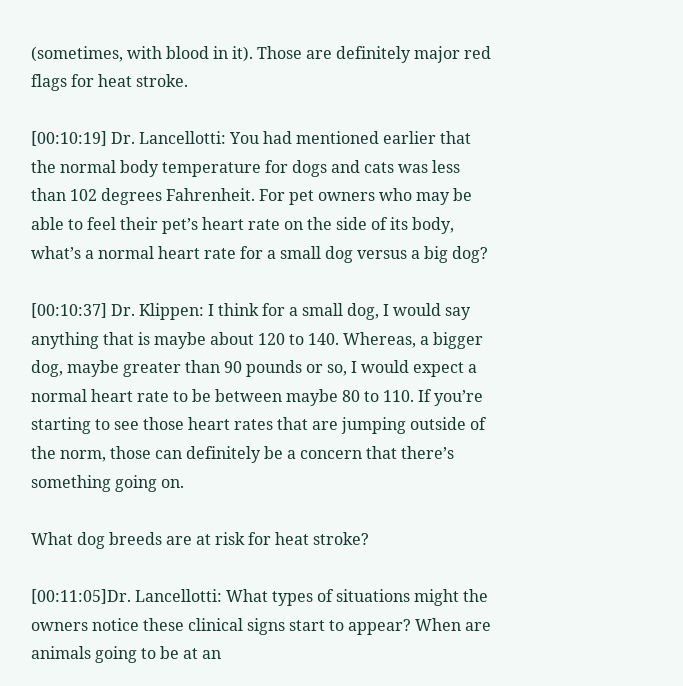(sometimes, with blood in it). Those are definitely major red flags for heat stroke.

[00:10:19] Dr. Lancellotti: You had mentioned earlier that the normal body temperature for dogs and cats was less than 102 degrees Fahrenheit. For pet owners who may be able to feel their pet’s heart rate on the side of its body, what’s a normal heart rate for a small dog versus a big dog?

[00:10:37] Dr. Klippen: I think for a small dog, I would say anything that is maybe about 120 to 140. Whereas, a bigger dog, maybe greater than 90 pounds or so, I would expect a normal heart rate to be between maybe 80 to 110. If you’re starting to see those heart rates that are jumping outside of the norm, those can definitely be a concern that there’s something going on.

What dog breeds are at risk for heat stroke?

[00:11:05]Dr. Lancellotti: What types of situations might the owners notice these clinical signs start to appear? When are animals going to be at an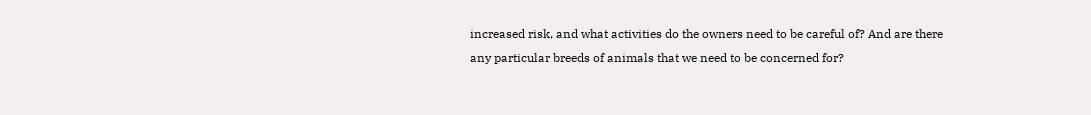increased risk, and what activities do the owners need to be careful of? And are there any particular breeds of animals that we need to be concerned for?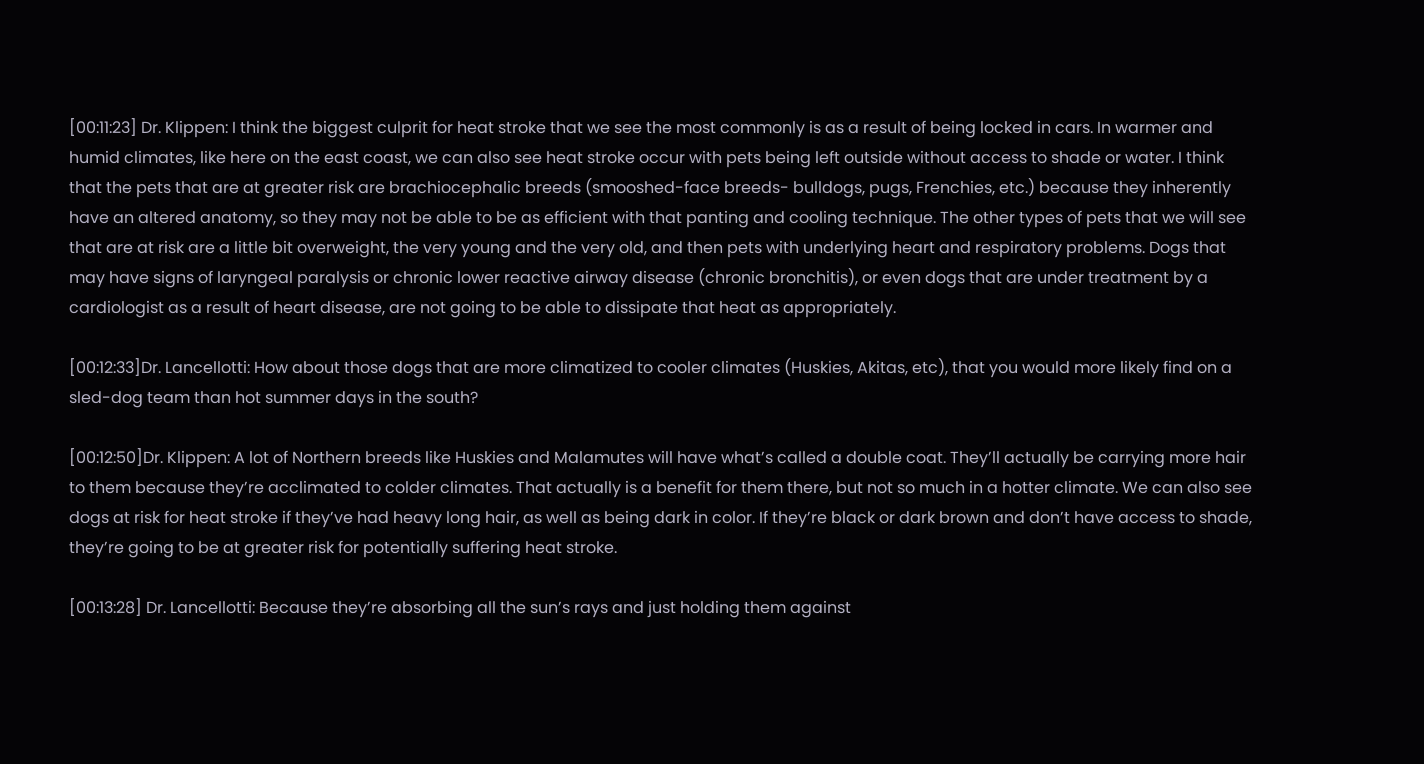[00:11:23] Dr. Klippen: I think the biggest culprit for heat stroke that we see the most commonly is as a result of being locked in cars. In warmer and humid climates, like here on the east coast, we can also see heat stroke occur with pets being left outside without access to shade or water. I think that the pets that are at greater risk are brachiocephalic breeds (smooshed-face breeds- bulldogs, pugs, Frenchies, etc.) because they inherently have an altered anatomy, so they may not be able to be as efficient with that panting and cooling technique. The other types of pets that we will see that are at risk are a little bit overweight, the very young and the very old, and then pets with underlying heart and respiratory problems. Dogs that may have signs of laryngeal paralysis or chronic lower reactive airway disease (chronic bronchitis), or even dogs that are under treatment by a cardiologist as a result of heart disease, are not going to be able to dissipate that heat as appropriately.

[00:12:33]Dr. Lancellotti: How about those dogs that are more climatized to cooler climates (Huskies, Akitas, etc), that you would more likely find on a sled-dog team than hot summer days in the south?

[00:12:50]Dr. Klippen: A lot of Northern breeds like Huskies and Malamutes will have what’s called a double coat. They’ll actually be carrying more hair to them because they’re acclimated to colder climates. That actually is a benefit for them there, but not so much in a hotter climate. We can also see dogs at risk for heat stroke if they’ve had heavy long hair, as well as being dark in color. If they’re black or dark brown and don’t have access to shade, they’re going to be at greater risk for potentially suffering heat stroke.

[00:13:28] Dr. Lancellotti: Because they’re absorbing all the sun’s rays and just holding them against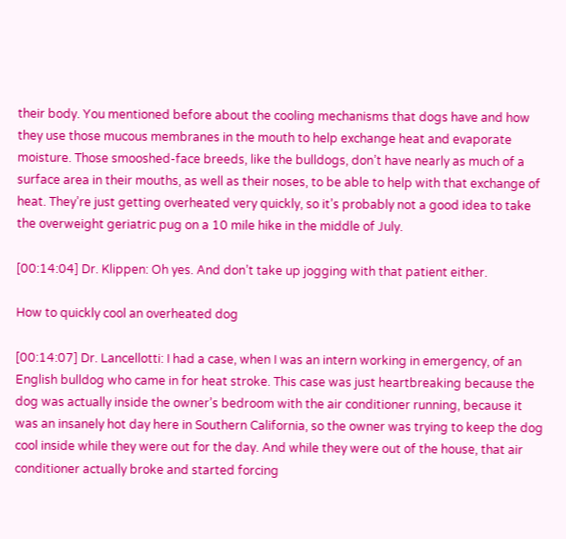their body. You mentioned before about the cooling mechanisms that dogs have and how they use those mucous membranes in the mouth to help exchange heat and evaporate moisture. Those smooshed-face breeds, like the bulldogs, don’t have nearly as much of a surface area in their mouths, as well as their noses, to be able to help with that exchange of heat. They’re just getting overheated very quickly, so it’s probably not a good idea to take the overweight geriatric pug on a 10 mile hike in the middle of July.

[00:14:04] Dr. Klippen: Oh yes. And don’t take up jogging with that patient either.

How to quickly cool an overheated dog

[00:14:07] Dr. Lancellotti: I had a case, when I was an intern working in emergency, of an English bulldog who came in for heat stroke. This case was just heartbreaking because the dog was actually inside the owner’s bedroom with the air conditioner running, because it was an insanely hot day here in Southern California, so the owner was trying to keep the dog cool inside while they were out for the day. And while they were out of the house, that air conditioner actually broke and started forcing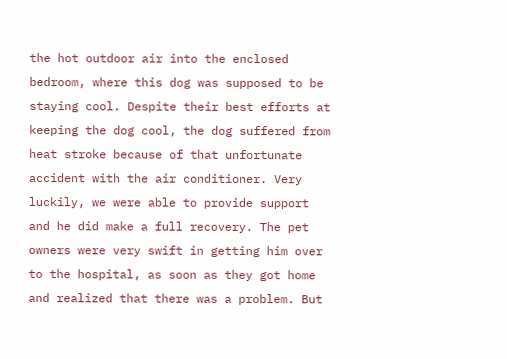the hot outdoor air into the enclosed bedroom, where this dog was supposed to be staying cool. Despite their best efforts at keeping the dog cool, the dog suffered from heat stroke because of that unfortunate accident with the air conditioner. Very luckily, we were able to provide support and he did make a full recovery. The pet owners were very swift in getting him over to the hospital, as soon as they got home and realized that there was a problem. But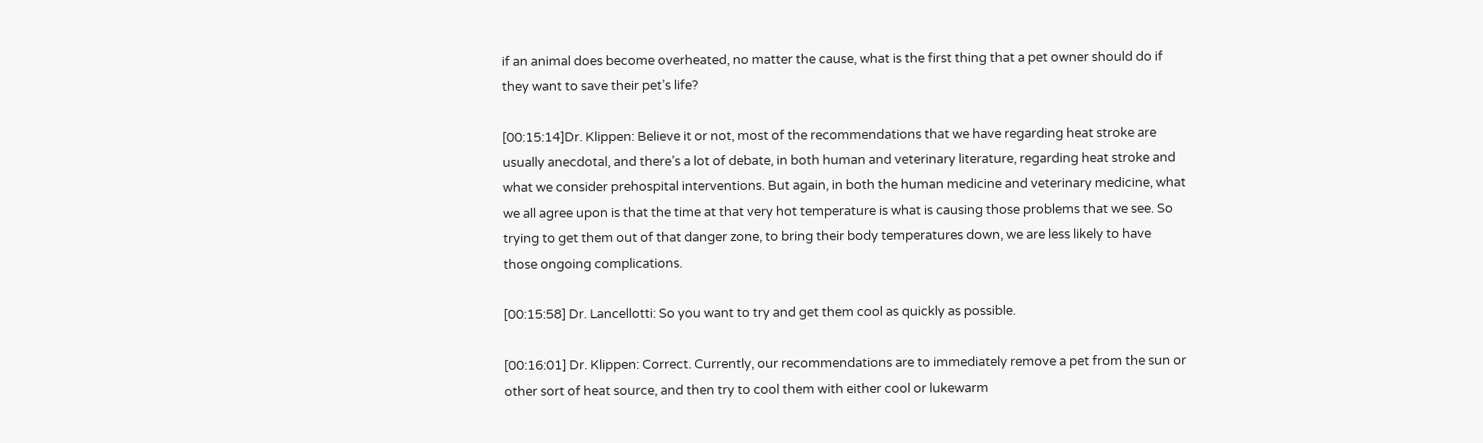if an animal does become overheated, no matter the cause, what is the first thing that a pet owner should do if they want to save their pet’s life?

[00:15:14]Dr. Klippen: Believe it or not, most of the recommendations that we have regarding heat stroke are usually anecdotal, and there’s a lot of debate, in both human and veterinary literature, regarding heat stroke and what we consider prehospital interventions. But again, in both the human medicine and veterinary medicine, what we all agree upon is that the time at that very hot temperature is what is causing those problems that we see. So trying to get them out of that danger zone, to bring their body temperatures down, we are less likely to have those ongoing complications.

[00:15:58] Dr. Lancellotti: So you want to try and get them cool as quickly as possible.

[00:16:01] Dr. Klippen: Correct. Currently, our recommendations are to immediately remove a pet from the sun or other sort of heat source, and then try to cool them with either cool or lukewarm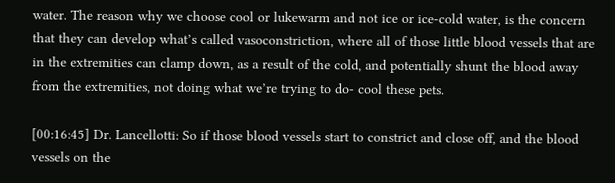water. The reason why we choose cool or lukewarm and not ice or ice-cold water, is the concern that they can develop what’s called vasoconstriction, where all of those little blood vessels that are in the extremities can clamp down, as a result of the cold, and potentially shunt the blood away from the extremities, not doing what we’re trying to do- cool these pets.

[00:16:45] Dr. Lancellotti: So if those blood vessels start to constrict and close off, and the blood vessels on the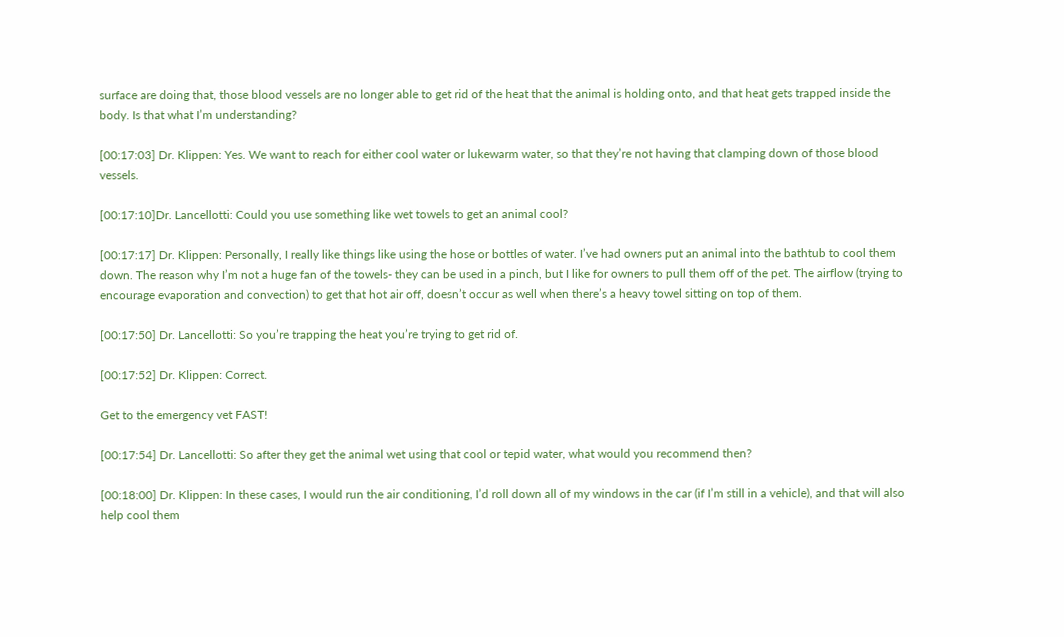surface are doing that, those blood vessels are no longer able to get rid of the heat that the animal is holding onto, and that heat gets trapped inside the body. Is that what I’m understanding?

[00:17:03] Dr. Klippen: Yes. We want to reach for either cool water or lukewarm water, so that they’re not having that clamping down of those blood vessels.

[00:17:10]Dr. Lancellotti: Could you use something like wet towels to get an animal cool?

[00:17:17] Dr. Klippen: Personally, I really like things like using the hose or bottles of water. I’ve had owners put an animal into the bathtub to cool them down. The reason why I’m not a huge fan of the towels- they can be used in a pinch, but I like for owners to pull them off of the pet. The airflow (trying to encourage evaporation and convection) to get that hot air off, doesn’t occur as well when there’s a heavy towel sitting on top of them.

[00:17:50] Dr. Lancellotti: So you’re trapping the heat you’re trying to get rid of.

[00:17:52] Dr. Klippen: Correct.

Get to the emergency vet FAST!

[00:17:54] Dr. Lancellotti: So after they get the animal wet using that cool or tepid water, what would you recommend then?

[00:18:00] Dr. Klippen: In these cases, I would run the air conditioning, I’d roll down all of my windows in the car (if I’m still in a vehicle), and that will also help cool them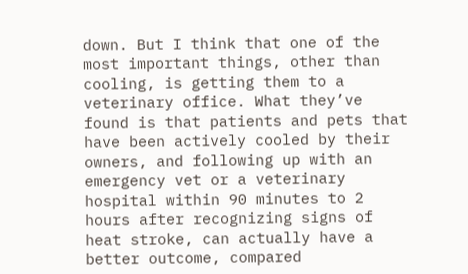down. But I think that one of the most important things, other than cooling, is getting them to a veterinary office. What they’ve found is that patients and pets that have been actively cooled by their owners, and following up with an emergency vet or a veterinary hospital within 90 minutes to 2 hours after recognizing signs of heat stroke, can actually have a better outcome, compared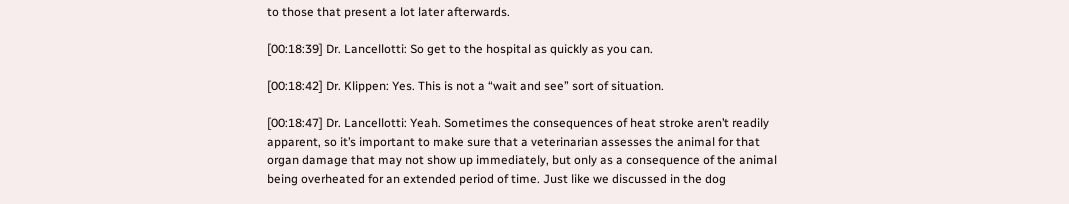to those that present a lot later afterwards.

[00:18:39] Dr. Lancellotti: So get to the hospital as quickly as you can.

[00:18:42] Dr. Klippen: Yes. This is not a “wait and see” sort of situation.

[00:18:47] Dr. Lancellotti: Yeah. Sometimes the consequences of heat stroke aren’t readily apparent, so it’s important to make sure that a veterinarian assesses the animal for that organ damage that may not show up immediately, but only as a consequence of the animal being overheated for an extended period of time. Just like we discussed in the dog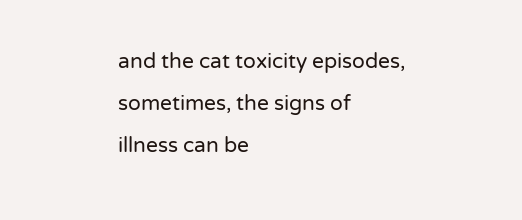and the cat toxicity episodes, sometimes, the signs of illness can be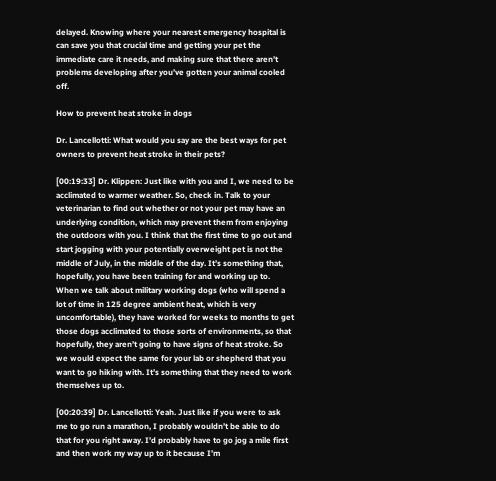delayed. Knowing where your nearest emergency hospital is can save you that crucial time and getting your pet the immediate care it needs, and making sure that there aren’t problems developing after you’ve gotten your animal cooled off.

How to prevent heat stroke in dogs

Dr. Lancellotti: What would you say are the best ways for pet owners to prevent heat stroke in their pets?

[00:19:33] Dr. Klippen: Just like with you and I, we need to be acclimated to warmer weather. So, check in. Talk to your veterinarian to find out whether or not your pet may have an underlying condition, which may prevent them from enjoying the outdoors with you. I think that the first time to go out and start jogging with your potentially overweight pet is not the middle of July, in the middle of the day. It’s something that, hopefully, you have been training for and working up to. When we talk about military working dogs (who will spend a lot of time in 125 degree ambient heat, which is very uncomfortable), they have worked for weeks to months to get those dogs acclimated to those sorts of environments, so that hopefully, they aren’t going to have signs of heat stroke. So we would expect the same for your lab or shepherd that you want to go hiking with. It’s something that they need to work themselves up to.

[00:20:39] Dr. Lancellotti: Yeah. Just like if you were to ask me to go run a marathon, I probably wouldn’t be able to do that for you right away. I’d probably have to go jog a mile first and then work my way up to it because I’m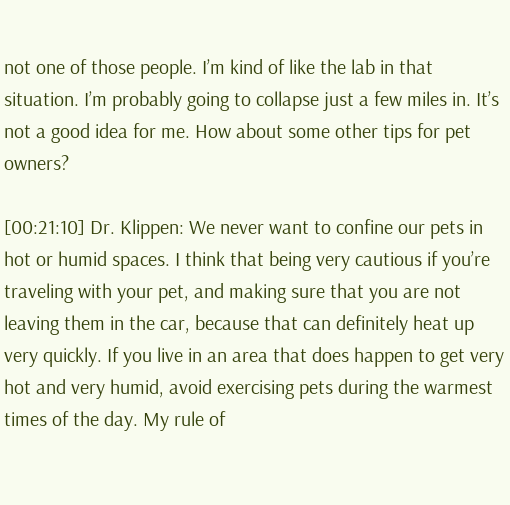not one of those people. I’m kind of like the lab in that situation. I’m probably going to collapse just a few miles in. It’s not a good idea for me. How about some other tips for pet owners?

[00:21:10] Dr. Klippen: We never want to confine our pets in hot or humid spaces. I think that being very cautious if you’re traveling with your pet, and making sure that you are not leaving them in the car, because that can definitely heat up very quickly. If you live in an area that does happen to get very hot and very humid, avoid exercising pets during the warmest times of the day. My rule of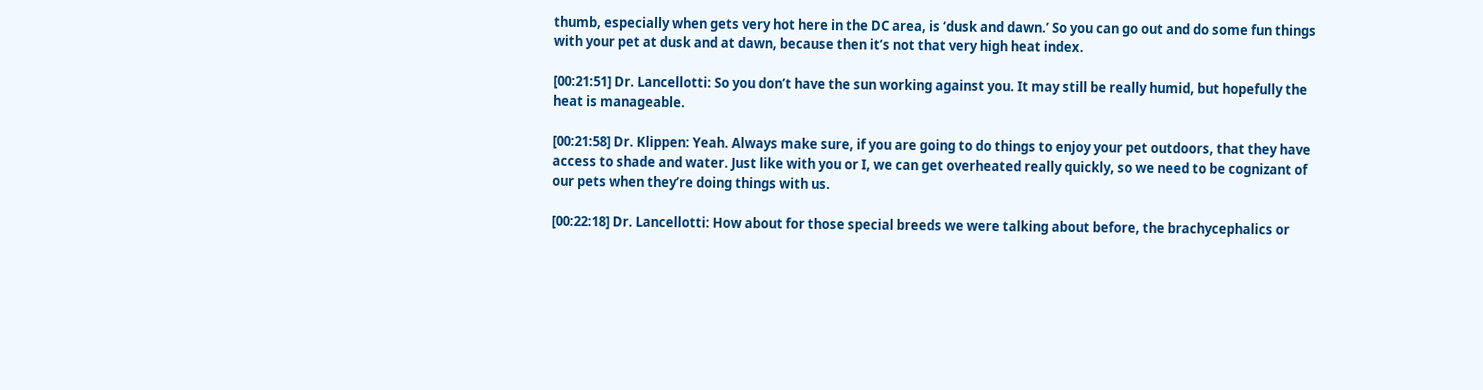thumb, especially when gets very hot here in the DC area, is ‘dusk and dawn.’ So you can go out and do some fun things with your pet at dusk and at dawn, because then it’s not that very high heat index.

[00:21:51] Dr. Lancellotti: So you don’t have the sun working against you. It may still be really humid, but hopefully the heat is manageable.

[00:21:58] Dr. Klippen: Yeah. Always make sure, if you are going to do things to enjoy your pet outdoors, that they have access to shade and water. Just like with you or I, we can get overheated really quickly, so we need to be cognizant of our pets when they’re doing things with us.

[00:22:18] Dr. Lancellotti: How about for those special breeds we were talking about before, the brachycephalics or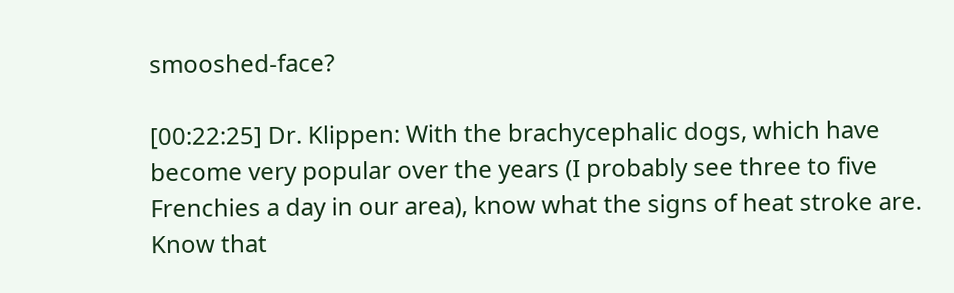smooshed-face?

[00:22:25] Dr. Klippen: With the brachycephalic dogs, which have become very popular over the years (I probably see three to five Frenchies a day in our area), know what the signs of heat stroke are. Know that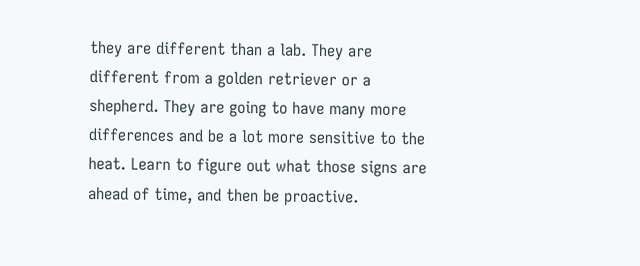they are different than a lab. They are different from a golden retriever or a shepherd. They are going to have many more differences and be a lot more sensitive to the heat. Learn to figure out what those signs are ahead of time, and then be proactive.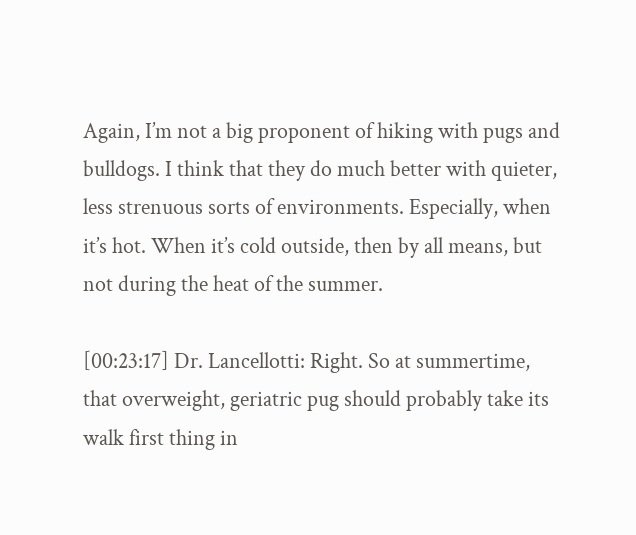Again, I’m not a big proponent of hiking with pugs and bulldogs. I think that they do much better with quieter, less strenuous sorts of environments. Especially, when it’s hot. When it’s cold outside, then by all means, but not during the heat of the summer.

[00:23:17] Dr. Lancellotti: Right. So at summertime, that overweight, geriatric pug should probably take its walk first thing in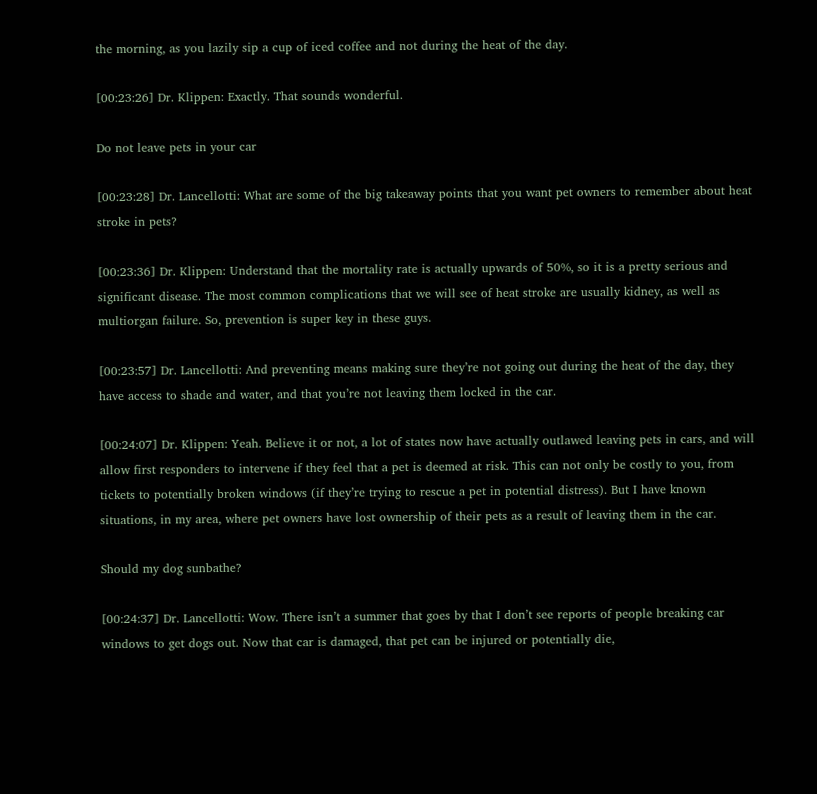the morning, as you lazily sip a cup of iced coffee and not during the heat of the day.

[00:23:26] Dr. Klippen: Exactly. That sounds wonderful.

Do not leave pets in your car

[00:23:28] Dr. Lancellotti: What are some of the big takeaway points that you want pet owners to remember about heat stroke in pets?

[00:23:36] Dr. Klippen: Understand that the mortality rate is actually upwards of 50%, so it is a pretty serious and significant disease. The most common complications that we will see of heat stroke are usually kidney, as well as multiorgan failure. So, prevention is super key in these guys.

[00:23:57] Dr. Lancellotti: And preventing means making sure they’re not going out during the heat of the day, they have access to shade and water, and that you’re not leaving them locked in the car.

[00:24:07] Dr. Klippen: Yeah. Believe it or not, a lot of states now have actually outlawed leaving pets in cars, and will allow first responders to intervene if they feel that a pet is deemed at risk. This can not only be costly to you, from tickets to potentially broken windows (if they’re trying to rescue a pet in potential distress). But I have known situations, in my area, where pet owners have lost ownership of their pets as a result of leaving them in the car.

Should my dog sunbathe?

[00:24:37] Dr. Lancellotti: Wow. There isn’t a summer that goes by that I don’t see reports of people breaking car windows to get dogs out. Now that car is damaged, that pet can be injured or potentially die,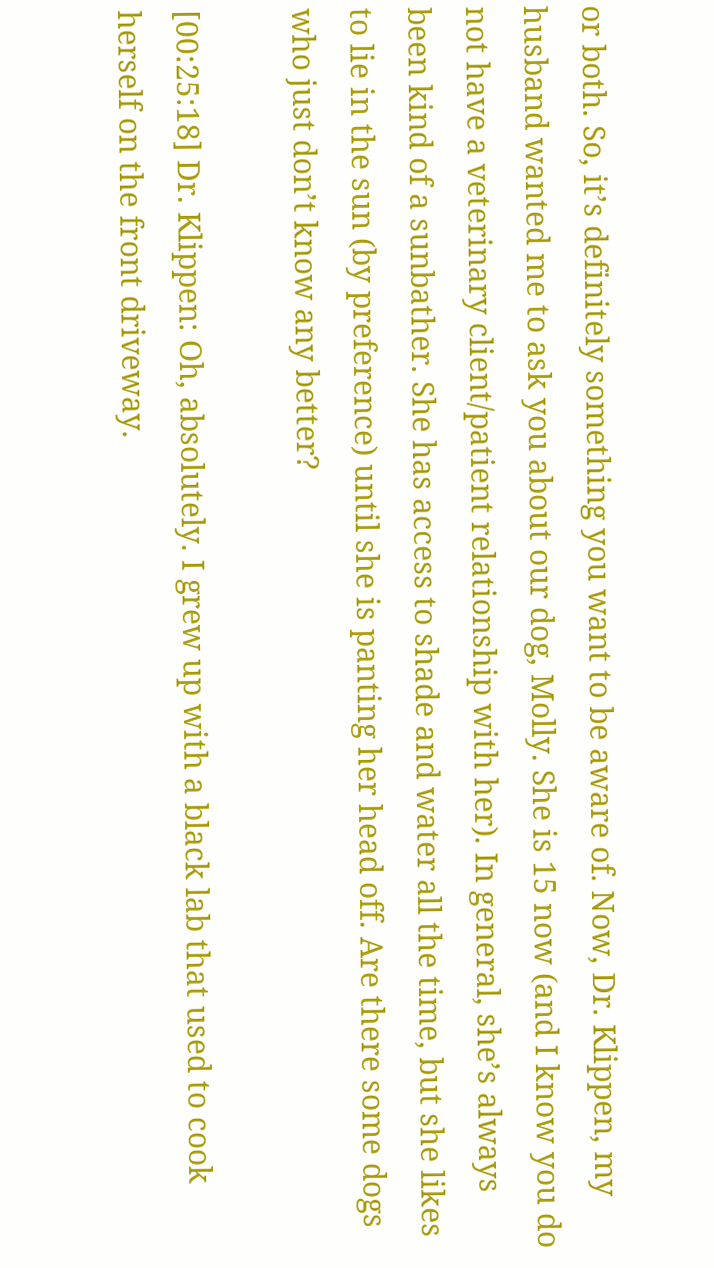or both. So, it’s definitely something you want to be aware of. Now, Dr. Klippen, my husband wanted me to ask you about our dog, Molly. She is 15 now (and I know you do not have a veterinary client/patient relationship with her). In general, she’s always been kind of a sunbather. She has access to shade and water all the time, but she likes to lie in the sun (by preference) until she is panting her head off. Are there some dogs who just don’t know any better?

[00:25:18] Dr. Klippen: Oh, absolutely. I grew up with a black lab that used to cook herself on the front driveway.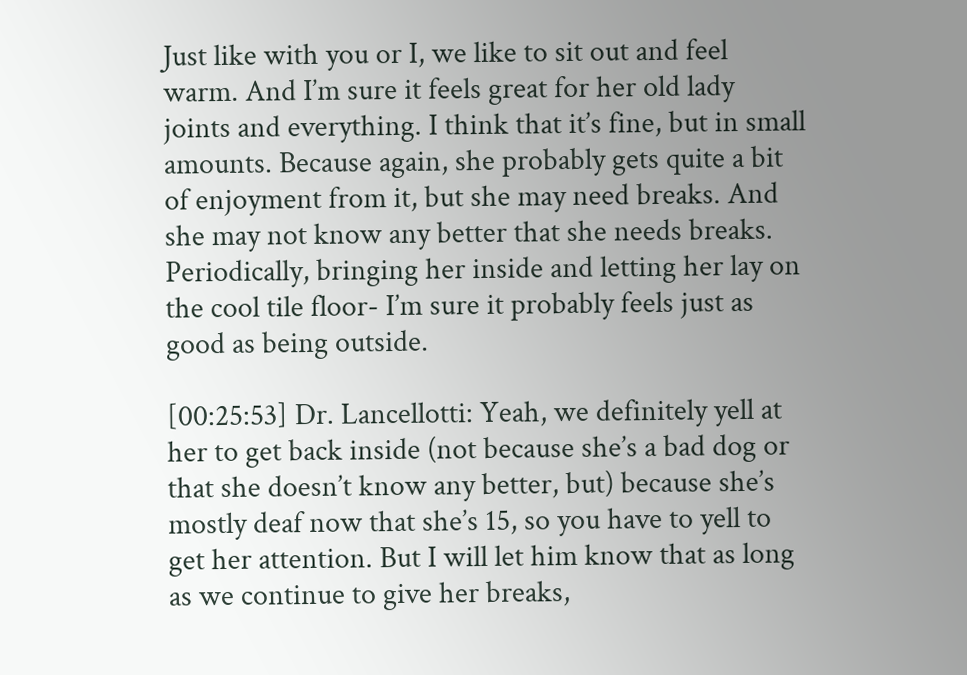Just like with you or I, we like to sit out and feel warm. And I’m sure it feels great for her old lady joints and everything. I think that it’s fine, but in small amounts. Because again, she probably gets quite a bit of enjoyment from it, but she may need breaks. And she may not know any better that she needs breaks. Periodically, bringing her inside and letting her lay on the cool tile floor- I’m sure it probably feels just as good as being outside.

[00:25:53] Dr. Lancellotti: Yeah, we definitely yell at her to get back inside (not because she’s a bad dog or that she doesn’t know any better, but) because she’s mostly deaf now that she’s 15, so you have to yell to get her attention. But I will let him know that as long as we continue to give her breaks,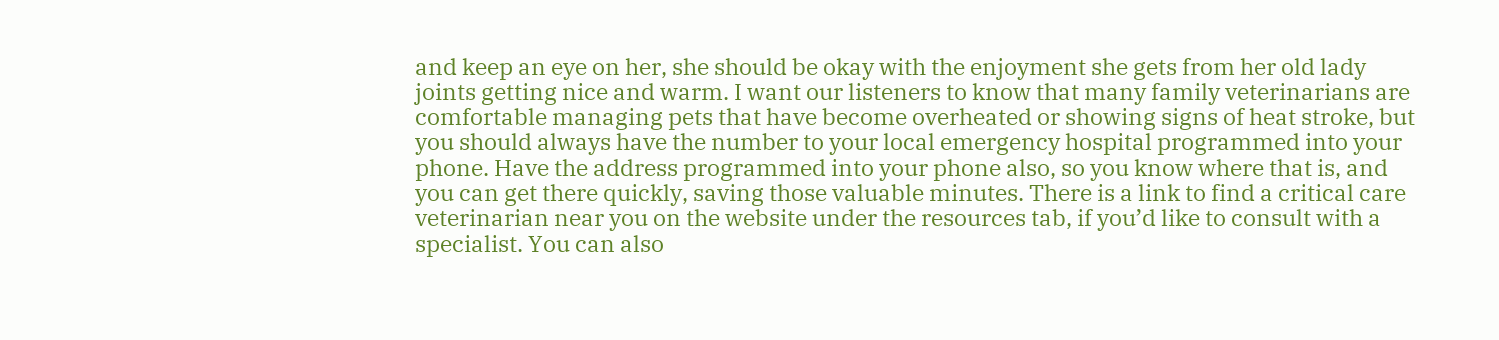and keep an eye on her, she should be okay with the enjoyment she gets from her old lady joints getting nice and warm. I want our listeners to know that many family veterinarians are comfortable managing pets that have become overheated or showing signs of heat stroke, but you should always have the number to your local emergency hospital programmed into your phone. Have the address programmed into your phone also, so you know where that is, and you can get there quickly, saving those valuable minutes. There is a link to find a critical care veterinarian near you on the website under the resources tab, if you’d like to consult with a specialist. You can also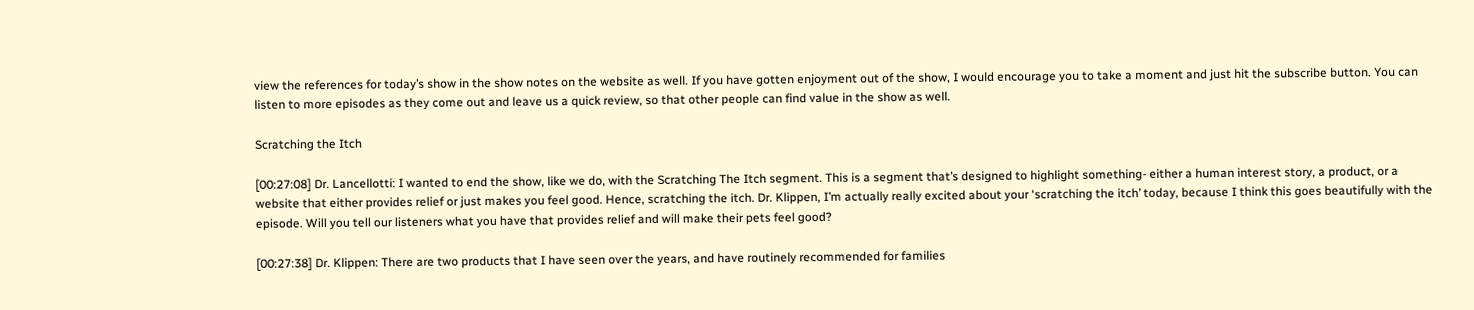view the references for today’s show in the show notes on the website as well. If you have gotten enjoyment out of the show, I would encourage you to take a moment and just hit the subscribe button. You can listen to more episodes as they come out and leave us a quick review, so that other people can find value in the show as well.

Scratching the Itch

[00:27:08] Dr. Lancellotti: I wanted to end the show, like we do, with the Scratching The Itch segment. This is a segment that’s designed to highlight something- either a human interest story, a product, or a website that either provides relief or just makes you feel good. Hence, scratching the itch. Dr. Klippen, I’m actually really excited about your ‘scratching the itch’ today, because I think this goes beautifully with the episode. Will you tell our listeners what you have that provides relief and will make their pets feel good?

[00:27:38] Dr. Klippen: There are two products that I have seen over the years, and have routinely recommended for families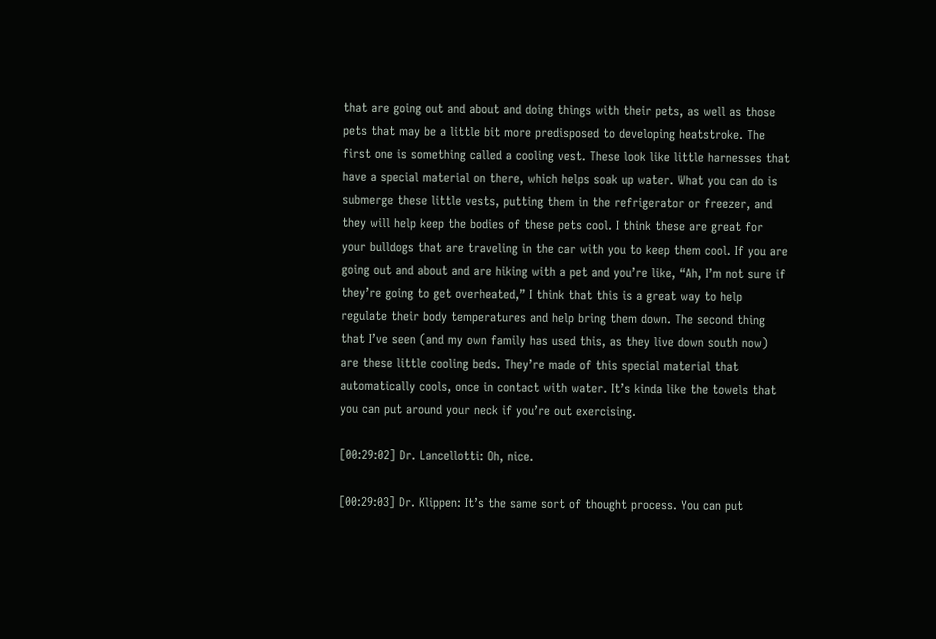that are going out and about and doing things with their pets, as well as those pets that may be a little bit more predisposed to developing heatstroke. The first one is something called a cooling vest. These look like little harnesses that have a special material on there, which helps soak up water. What you can do is submerge these little vests, putting them in the refrigerator or freezer, and they will help keep the bodies of these pets cool. I think these are great for your bulldogs that are traveling in the car with you to keep them cool. If you are going out and about and are hiking with a pet and you’re like, “Ah, I’m not sure if they’re going to get overheated,” I think that this is a great way to help regulate their body temperatures and help bring them down. The second thing that I’ve seen (and my own family has used this, as they live down south now) are these little cooling beds. They’re made of this special material that automatically cools, once in contact with water. It’s kinda like the towels that you can put around your neck if you’re out exercising.

[00:29:02] Dr. Lancellotti: Oh, nice.

[00:29:03] Dr. Klippen: It’s the same sort of thought process. You can put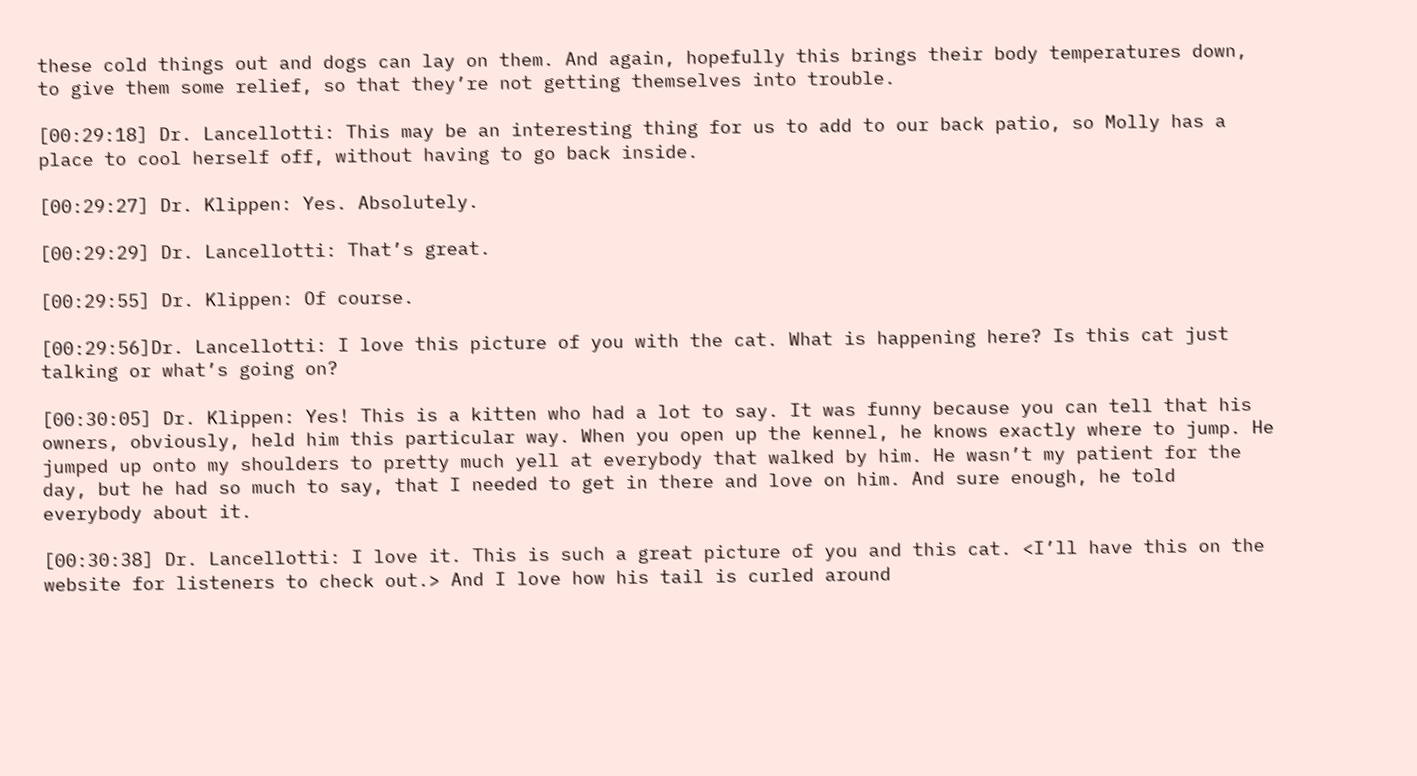these cold things out and dogs can lay on them. And again, hopefully this brings their body temperatures down, to give them some relief, so that they’re not getting themselves into trouble.

[00:29:18] Dr. Lancellotti: This may be an interesting thing for us to add to our back patio, so Molly has a place to cool herself off, without having to go back inside.

[00:29:27] Dr. Klippen: Yes. Absolutely.

[00:29:29] Dr. Lancellotti: That’s great.

[00:29:55] Dr. Klippen: Of course.

[00:29:56]Dr. Lancellotti: I love this picture of you with the cat. What is happening here? Is this cat just talking or what’s going on?

[00:30:05] Dr. Klippen: Yes! This is a kitten who had a lot to say. It was funny because you can tell that his owners, obviously, held him this particular way. When you open up the kennel, he knows exactly where to jump. He jumped up onto my shoulders to pretty much yell at everybody that walked by him. He wasn’t my patient for the day, but he had so much to say, that I needed to get in there and love on him. And sure enough, he told everybody about it.

[00:30:38] Dr. Lancellotti: I love it. This is such a great picture of you and this cat. <I’ll have this on the website for listeners to check out.> And I love how his tail is curled around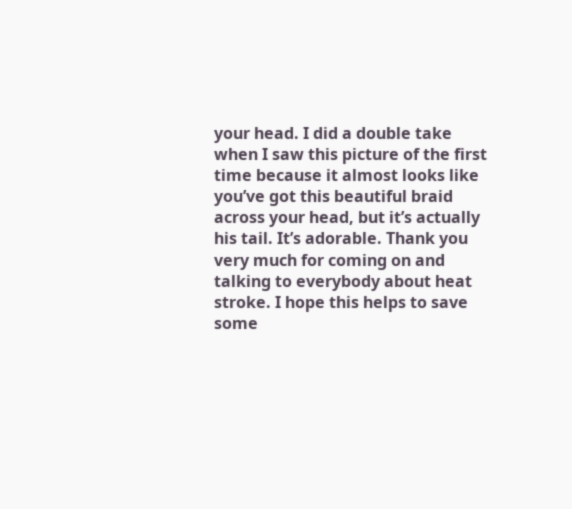your head. I did a double take when I saw this picture of the first time because it almost looks like you’ve got this beautiful braid across your head, but it’s actually his tail. It’s adorable. Thank you very much for coming on and talking to everybody about heat stroke. I hope this helps to save some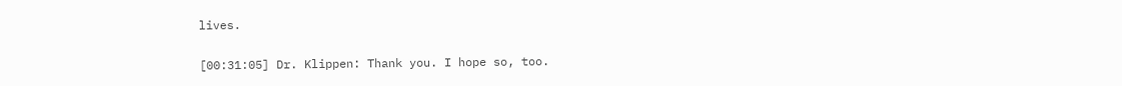lives.

[00:31:05] Dr. Klippen: Thank you. I hope so, too.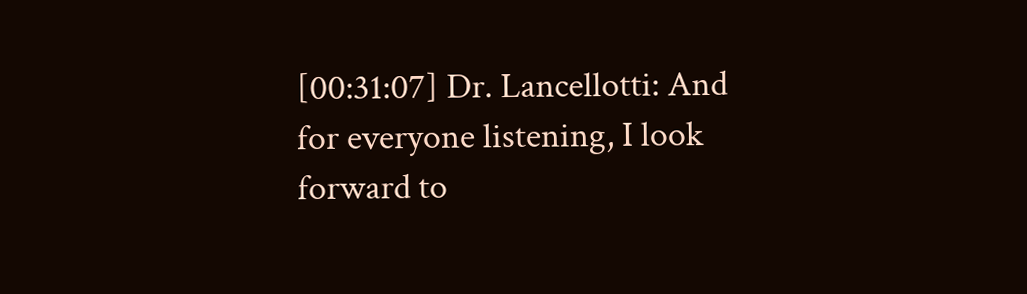[00:31:07] Dr. Lancellotti: And for everyone listening, I look forward to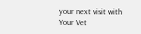your next visit with Your Vet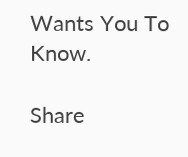Wants You To Know.

Share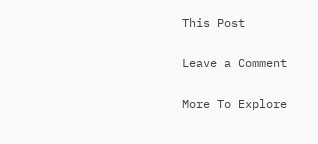This Post

Leave a Comment

More To Explore